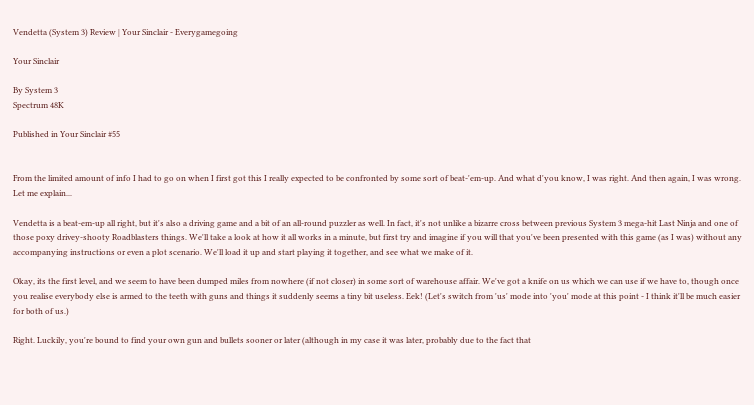Vendetta (System 3) Review | Your Sinclair - Everygamegoing

Your Sinclair

By System 3
Spectrum 48K

Published in Your Sinclair #55


From the limited amount of info I had to go on when I first got this I really expected to be confronted by some sort of beat-'em-up. And what d'you know, I was right. And then again, I was wrong. Let me explain...

Vendetta is a beat-em-up all right, but it's also a driving game and a bit of an all-round puzzler as well. In fact, it's not unlike a bizarre cross between previous System 3 mega-hit Last Ninja and one of those poxy drivey-shooty Roadblasters things. We'll take a look at how it all works in a minute, but first try and imagine if you will that you've been presented with this game (as I was) without any accompanying instructions or even a plot scenario. We'll load it up and start playing it together, and see what we make of it.

Okay, its the first level, and we seem to have been dumped miles from nowhere (if not closer) in some sort of warehouse affair. We've got a knife on us which we can use if we have to, though once you realise everybody else is armed to the teeth with guns and things it suddenly seems a tiny bit useless. Eek! (Let's switch from 'us' mode into 'you' mode at this point - I think it'll be much easier for both of us.)

Right. Luckily, you're bound to find your own gun and bullets sooner or later (although in my case it was later, probably due to the fact that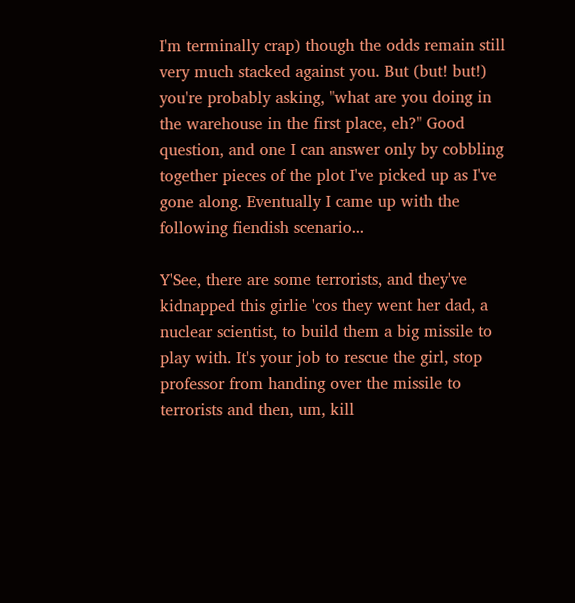I'm terminally crap) though the odds remain still very much stacked against you. But (but! but!) you're probably asking, "what are you doing in the warehouse in the first place, eh?" Good question, and one I can answer only by cobbling together pieces of the plot I've picked up as I've gone along. Eventually I came up with the following fiendish scenario...

Y'See, there are some terrorists, and they've kidnapped this girlie 'cos they went her dad, a nuclear scientist, to build them a big missile to play with. It's your job to rescue the girl, stop professor from handing over the missile to terrorists and then, um, kill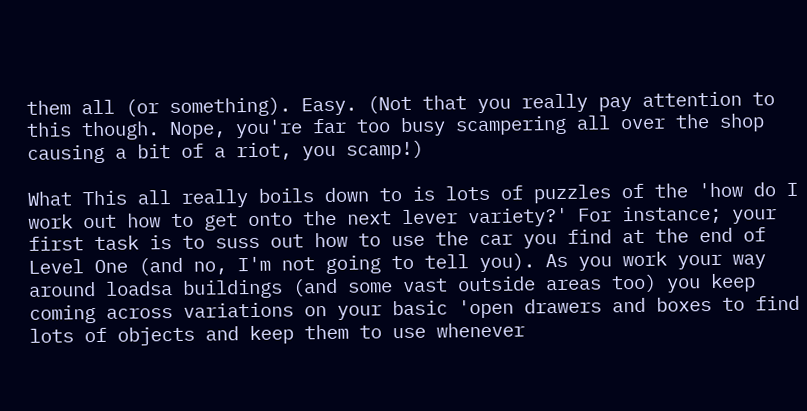them all (or something). Easy. (Not that you really pay attention to this though. Nope, you're far too busy scampering all over the shop causing a bit of a riot, you scamp!)

What This all really boils down to is lots of puzzles of the 'how do I work out how to get onto the next lever variety?' For instance; your first task is to suss out how to use the car you find at the end of Level One (and no, I'm not going to tell you). As you work your way around loadsa buildings (and some vast outside areas too) you keep coming across variations on your basic 'open drawers and boxes to find lots of objects and keep them to use whenever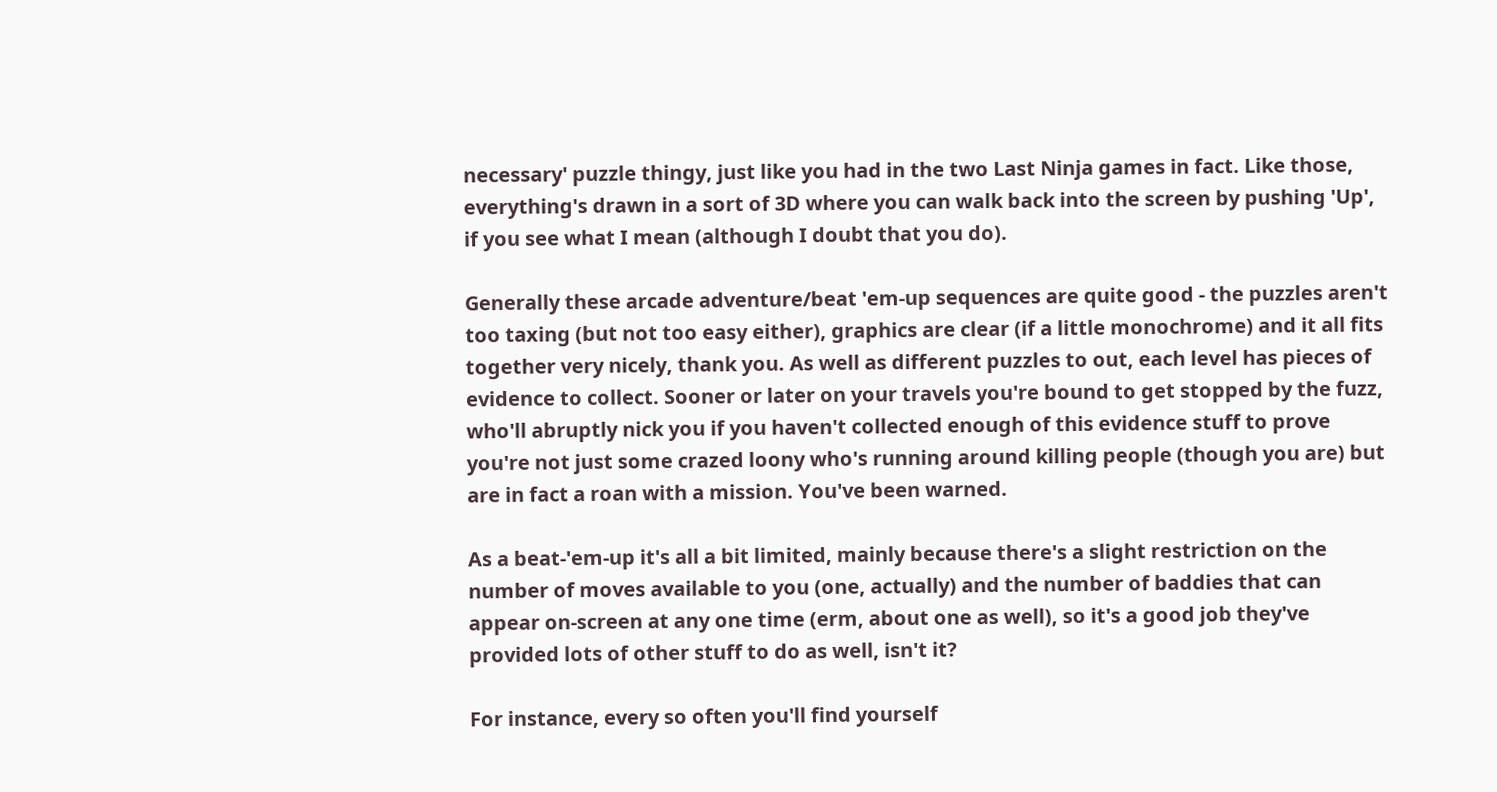necessary' puzzle thingy, just like you had in the two Last Ninja games in fact. Like those, everything's drawn in a sort of 3D where you can walk back into the screen by pushing 'Up', if you see what I mean (although I doubt that you do).

Generally these arcade adventure/beat 'em-up sequences are quite good - the puzzles aren't too taxing (but not too easy either), graphics are clear (if a little monochrome) and it all fits together very nicely, thank you. As well as different puzzles to out, each level has pieces of evidence to collect. Sooner or later on your travels you're bound to get stopped by the fuzz, who'll abruptly nick you if you haven't collected enough of this evidence stuff to prove you're not just some crazed loony who's running around killing people (though you are) but are in fact a roan with a mission. You've been warned.

As a beat-'em-up it's all a bit limited, mainly because there's a slight restriction on the number of moves available to you (one, actually) and the number of baddies that can appear on-screen at any one time (erm, about one as well), so it's a good job they've provided lots of other stuff to do as well, isn't it?

For instance, every so often you'll find yourself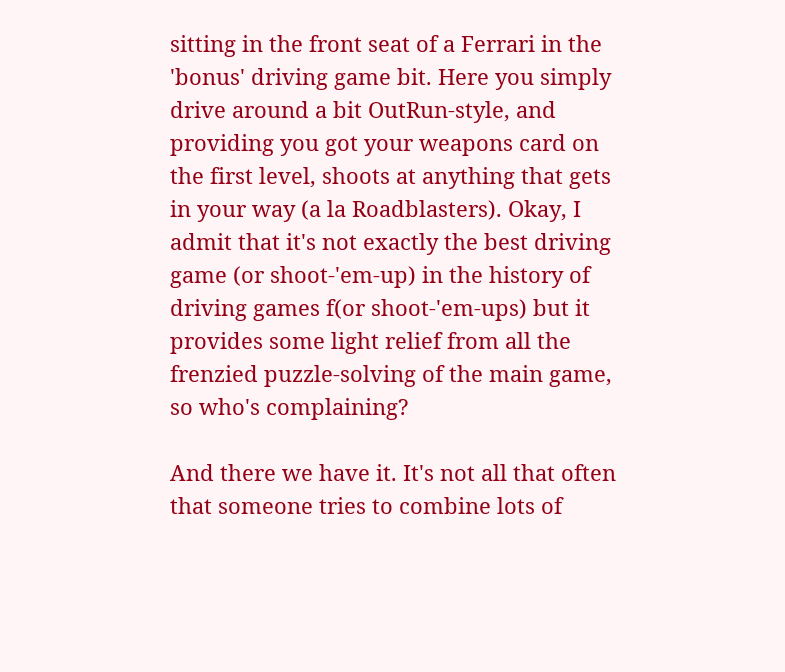sitting in the front seat of a Ferrari in the 'bonus' driving game bit. Here you simply drive around a bit OutRun-style, and providing you got your weapons card on the first level, shoots at anything that gets in your way (a la Roadblasters). Okay, I admit that it's not exactly the best driving game (or shoot-'em-up) in the history of driving games f(or shoot-'em-ups) but it provides some light relief from all the frenzied puzzle-solving of the main game, so who's complaining?

And there we have it. It's not all that often that someone tries to combine lots of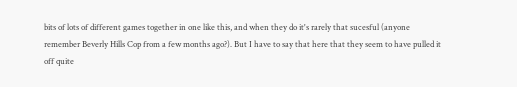bits of lots of different games together in one like this, and when they do it's rarely that sucesful (anyone remember Beverly Hills Cop from a few months ago?). But I have to say that here that they seem to have pulled it off quite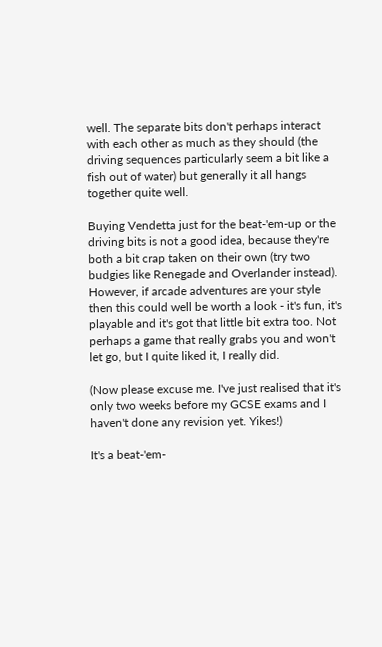well. The separate bits don't perhaps interact with each other as much as they should (the driving sequences particularly seem a bit like a fish out of water) but generally it all hangs together quite well.

Buying Vendetta just for the beat-'em-up or the driving bits is not a good idea, because they're both a bit crap taken on their own (try two budgies like Renegade and Overlander instead). However, if arcade adventures are your style then this could well be worth a look - it's fun, it's playable and it's got that little bit extra too. Not perhaps a game that really grabs you and won't let go, but I quite liked it, I really did.

(Now please excuse me. I've just realised that it's only two weeks before my GCSE exams and I haven't done any revision yet. Yikes!)

It's a beat-'em-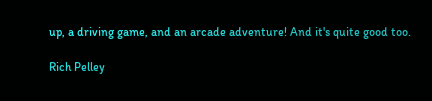up, a driving game, and an arcade adventure! And it's quite good too.

Rich Pelley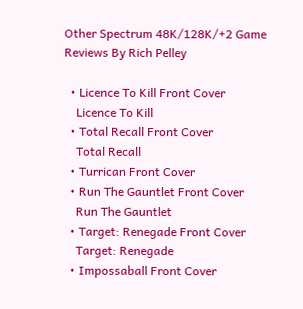Other Spectrum 48K/128K/+2 Game Reviews By Rich Pelley

  • Licence To Kill Front Cover
    Licence To Kill
  • Total Recall Front Cover
    Total Recall
  • Turrican Front Cover
  • Run The Gauntlet Front Cover
    Run The Gauntlet
  • Target: Renegade Front Cover
    Target: Renegade
  • Impossaball Front Cover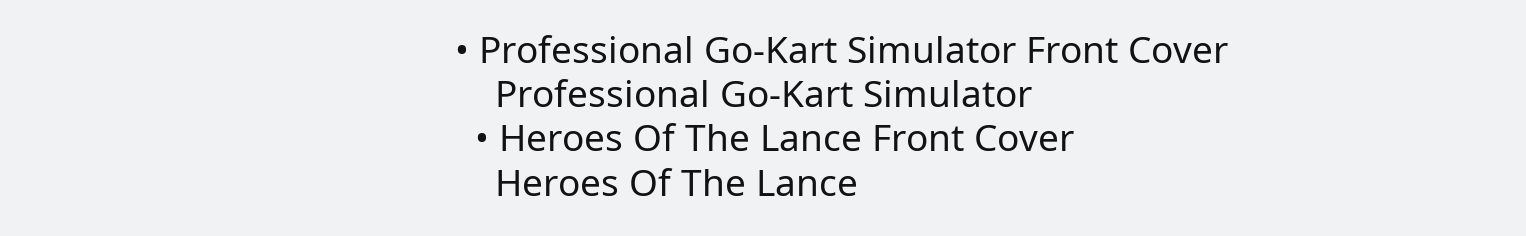• Professional Go-Kart Simulator Front Cover
    Professional Go-Kart Simulator
  • Heroes Of The Lance Front Cover
    Heroes Of The Lance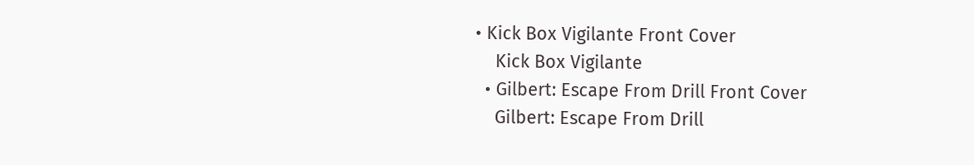• Kick Box Vigilante Front Cover
    Kick Box Vigilante
  • Gilbert: Escape From Drill Front Cover
    Gilbert: Escape From Drill